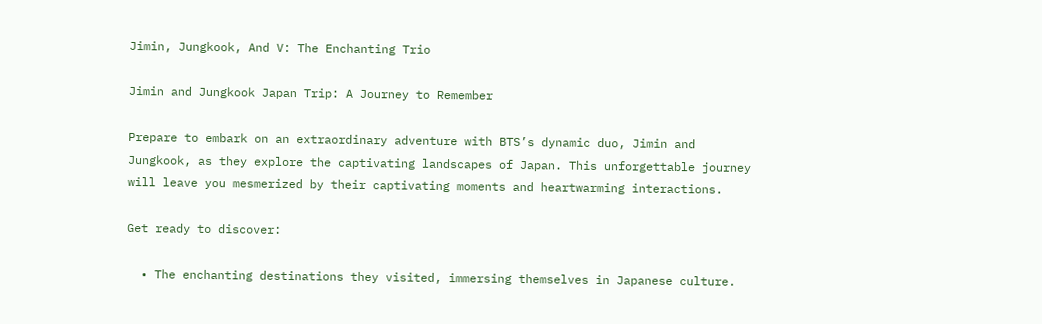Jimin, Jungkook, And V: The Enchanting Trio

Jimin and Jungkook Japan Trip: A Journey to Remember

Prepare to embark on an extraordinary adventure with BTS’s dynamic duo, Jimin and Jungkook, as they explore the captivating landscapes of Japan. This unforgettable journey will leave you mesmerized by their captivating moments and heartwarming interactions.

Get ready to discover:

  • The enchanting destinations they visited, immersing themselves in Japanese culture.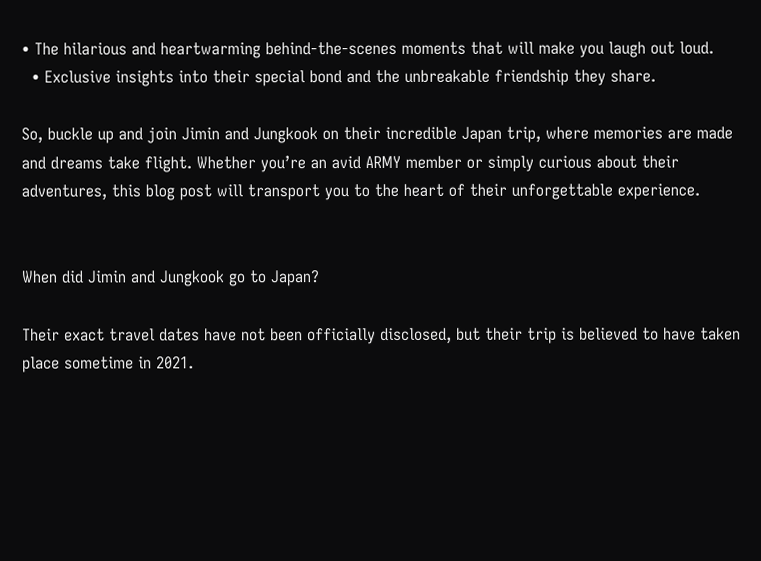• The hilarious and heartwarming behind-the-scenes moments that will make you laugh out loud.
  • Exclusive insights into their special bond and the unbreakable friendship they share.

So, buckle up and join Jimin and Jungkook on their incredible Japan trip, where memories are made and dreams take flight. Whether you’re an avid ARMY member or simply curious about their adventures, this blog post will transport you to the heart of their unforgettable experience.


When did Jimin and Jungkook go to Japan?

Their exact travel dates have not been officially disclosed, but their trip is believed to have taken place sometime in 2021.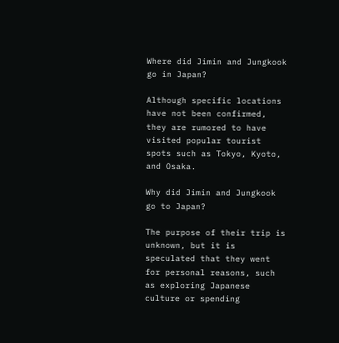Where did Jimin and Jungkook go in Japan?

Although specific locations have not been confirmed, they are rumored to have visited popular tourist spots such as Tokyo, Kyoto, and Osaka.

Why did Jimin and Jungkook go to Japan?

The purpose of their trip is unknown, but it is speculated that they went for personal reasons, such as exploring Japanese culture or spending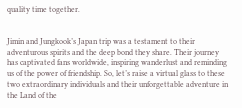quality time together.


Jimin and Jungkook’s Japan trip was a testament to their adventurous spirits and the deep bond they share. Their journey has captivated fans worldwide, inspiring wanderlust and reminding us of the power of friendship. So, let’s raise a virtual glass to these two extraordinary individuals and their unforgettable adventure in the Land of the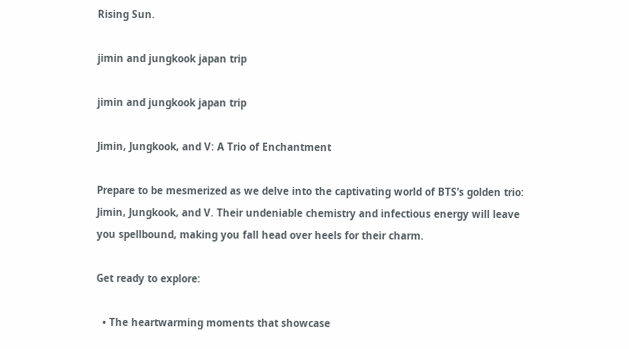Rising Sun.

jimin and jungkook japan trip

jimin and jungkook japan trip

Jimin, Jungkook, and V: A Trio of Enchantment

Prepare to be mesmerized as we delve into the captivating world of BTS’s golden trio: Jimin, Jungkook, and V. Their undeniable chemistry and infectious energy will leave you spellbound, making you fall head over heels for their charm.

Get ready to explore:

  • The heartwarming moments that showcase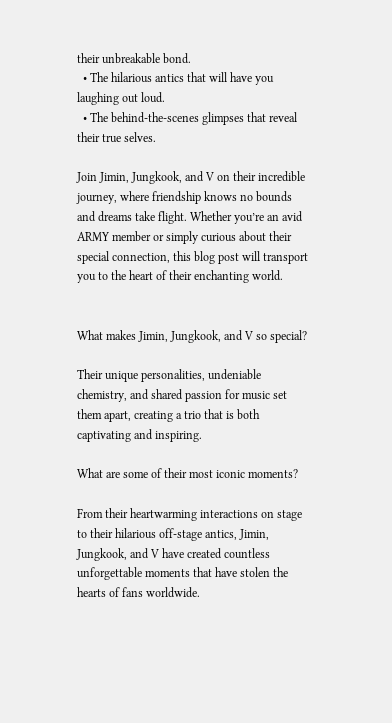their unbreakable bond.
  • The hilarious antics that will have you laughing out loud.
  • The behind-the-scenes glimpses that reveal their true selves.

Join Jimin, Jungkook, and V on their incredible journey, where friendship knows no bounds and dreams take flight. Whether you’re an avid ARMY member or simply curious about their special connection, this blog post will transport you to the heart of their enchanting world.


What makes Jimin, Jungkook, and V so special?

Their unique personalities, undeniable chemistry, and shared passion for music set them apart, creating a trio that is both captivating and inspiring.

What are some of their most iconic moments?

From their heartwarming interactions on stage to their hilarious off-stage antics, Jimin, Jungkook, and V have created countless unforgettable moments that have stolen the hearts of fans worldwide.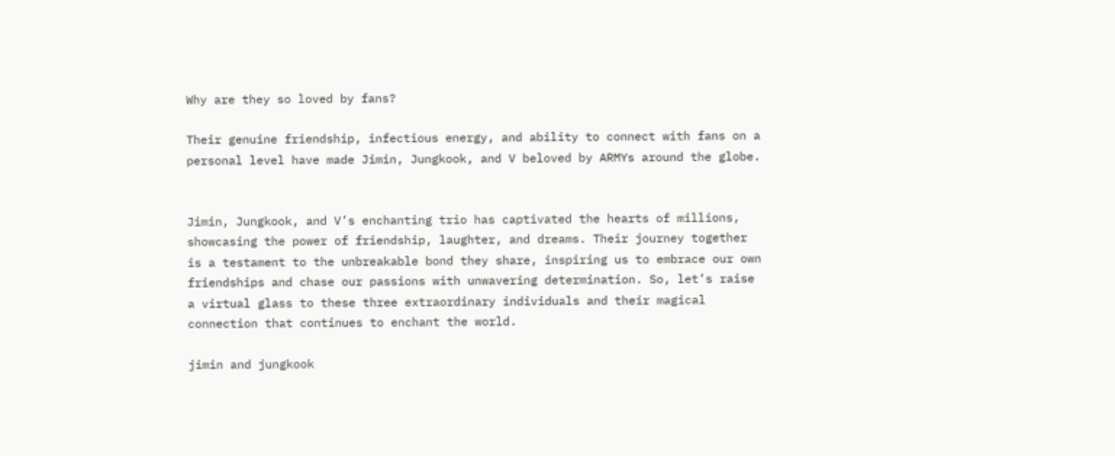Why are they so loved by fans?

Their genuine friendship, infectious energy, and ability to connect with fans on a personal level have made Jimin, Jungkook, and V beloved by ARMYs around the globe.


Jimin, Jungkook, and V’s enchanting trio has captivated the hearts of millions, showcasing the power of friendship, laughter, and dreams. Their journey together is a testament to the unbreakable bond they share, inspiring us to embrace our own friendships and chase our passions with unwavering determination. So, let’s raise a virtual glass to these three extraordinary individuals and their magical connection that continues to enchant the world.

jimin and jungkook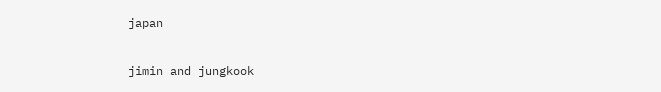japan

jimin and jungkook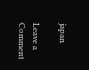japan

Leave a Comment